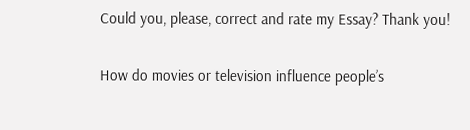Could you, please, correct and rate my Essay? Thank you!

How do movies or television influence people’s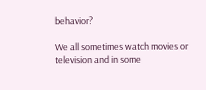behavior?

We all sometimes watch movies or television and in some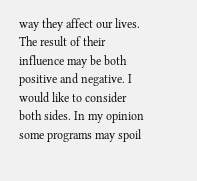way they affect our lives. The result of their influence may be both positive and negative. I would like to consider both sides. In my opinion some programs may spoil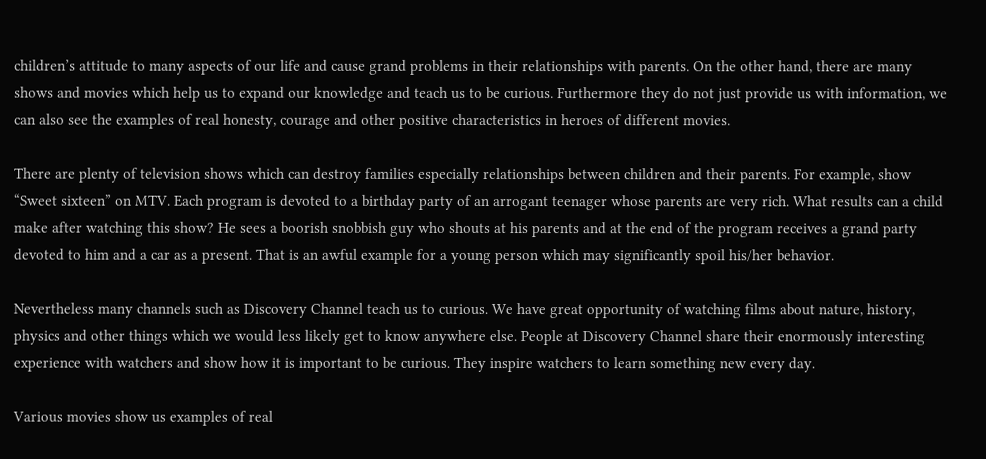children’s attitude to many aspects of our life and cause grand problems in their relationships with parents. On the other hand, there are many shows and movies which help us to expand our knowledge and teach us to be curious. Furthermore they do not just provide us with information, we can also see the examples of real honesty, courage and other positive characteristics in heroes of different movies.

There are plenty of television shows which can destroy families especially relationships between children and their parents. For example, show “Sweet sixteen” on MTV. Each program is devoted to a birthday party of an arrogant teenager whose parents are very rich. What results can a child make after watching this show? He sees a boorish snobbish guy who shouts at his parents and at the end of the program receives a grand party devoted to him and a car as a present. That is an awful example for a young person which may significantly spoil his/her behavior.

Nevertheless many channels such as Discovery Channel teach us to curious. We have great opportunity of watching films about nature, history, physics and other things which we would less likely get to know anywhere else. People at Discovery Channel share their enormously interesting experience with watchers and show how it is important to be curious. They inspire watchers to learn something new every day.

Various movies show us examples of real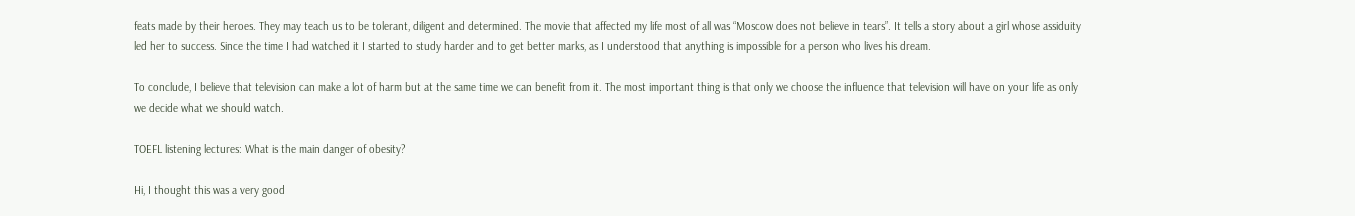feats made by their heroes. They may teach us to be tolerant, diligent and determined. The movie that affected my life most of all was “Moscow does not believe in tears”. It tells a story about a girl whose assiduity led her to success. Since the time I had watched it I started to study harder and to get better marks, as I understood that anything is impossible for a person who lives his dream.

To conclude, I believe that television can make a lot of harm but at the same time we can benefit from it. The most important thing is that only we choose the influence that television will have on your life as only we decide what we should watch.

TOEFL listening lectures: What is the main danger of obesity?

Hi, I thought this was a very good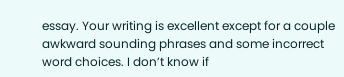essay. Your writing is excellent except for a couple awkward sounding phrases and some incorrect word choices. I don’t know if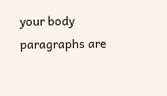your body paragraphs are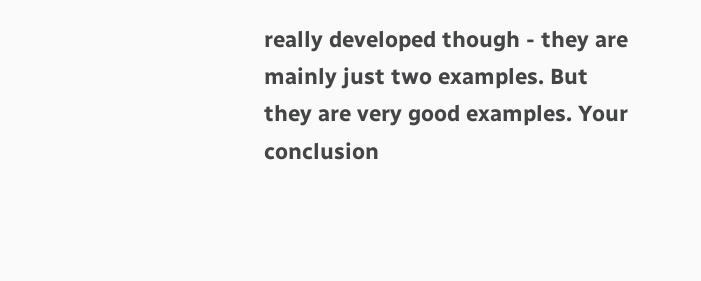really developed though - they are mainly just two examples. But they are very good examples. Your conclusion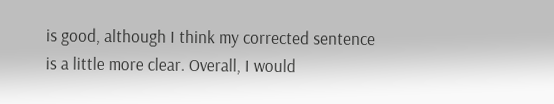is good, although I think my corrected sentence is a little more clear. Overall, I would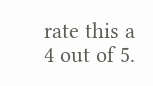rate this a 4 out of 5.